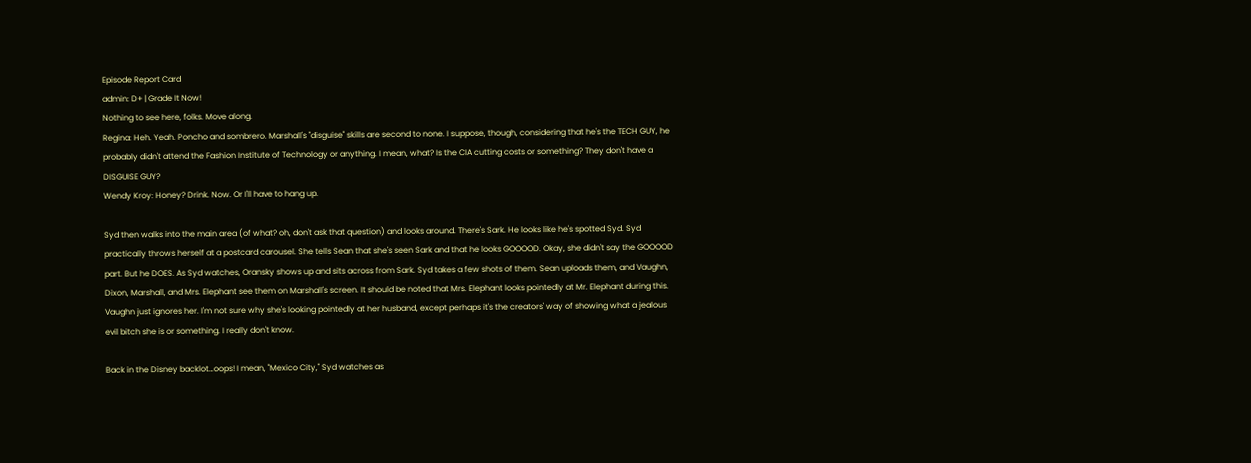Episode Report Card
admin: D+ | Grade It Now!
Nothing to see here, folks. Move along.
Regina: Heh. Yeah. Poncho and sombrero. Marshall's "disguise" skills are second to none. I suppose, though, considering that he's the TECH GUY, he probably didn't attend the Fashion Institute of Technology or anything. I mean, what? Is the CIA cutting costs or something? They don't have a DISGUISE GUY?
Wendy Kroy: Honey? Drink. Now. Or I'll have to hang up.

Syd then walks into the main area (of what? oh, don't ask that question) and looks around. There's Sark. He looks like he's spotted Syd. Syd practically throws herself at a postcard carousel. She tells Sean that she's seen Sark and that he looks GOOOOD. Okay, she didn't say the GOOOOD part. But he DOES. As Syd watches, Oransky shows up and sits across from Sark. Syd takes a few shots of them. Sean uploads them, and Vaughn, Dixon, Marshall, and Mrs. Elephant see them on Marshall's screen. It should be noted that Mrs. Elephant looks pointedly at Mr. Elephant during this. Vaughn just ignores her. I'm not sure why she's looking pointedly at her husband, except perhaps it's the creators' way of showing what a jealous evil bitch she is or something. I really don't know.

Back in the Disney backlot…oops! I mean, "Mexico City," Syd watches as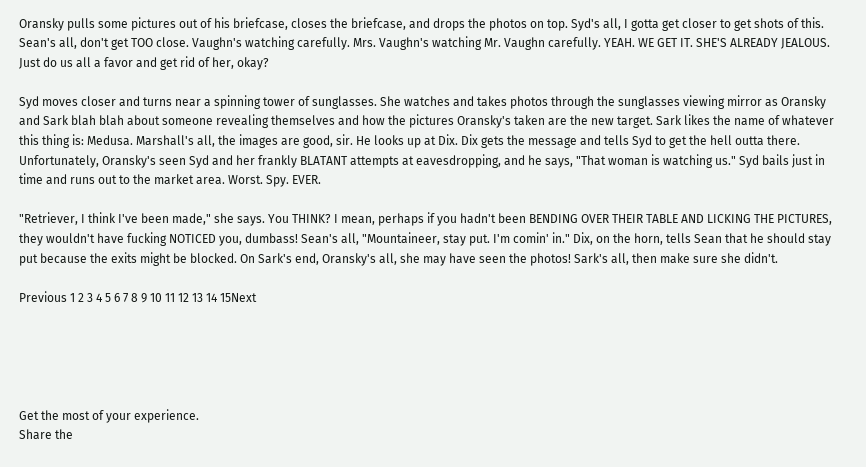Oransky pulls some pictures out of his briefcase, closes the briefcase, and drops the photos on top. Syd's all, I gotta get closer to get shots of this. Sean's all, don't get TOO close. Vaughn's watching carefully. Mrs. Vaughn's watching Mr. Vaughn carefully. YEAH. WE GET IT. SHE'S ALREADY JEALOUS. Just do us all a favor and get rid of her, okay?

Syd moves closer and turns near a spinning tower of sunglasses. She watches and takes photos through the sunglasses viewing mirror as Oransky and Sark blah blah about someone revealing themselves and how the pictures Oransky's taken are the new target. Sark likes the name of whatever this thing is: Medusa. Marshall's all, the images are good, sir. He looks up at Dix. Dix gets the message and tells Syd to get the hell outta there. Unfortunately, Oransky's seen Syd and her frankly BLATANT attempts at eavesdropping, and he says, "That woman is watching us." Syd bails just in time and runs out to the market area. Worst. Spy. EVER.

"Retriever, I think I've been made," she says. You THINK? I mean, perhaps if you hadn't been BENDING OVER THEIR TABLE AND LICKING THE PICTURES, they wouldn't have fucking NOTICED you, dumbass! Sean's all, "Mountaineer, stay put. I'm comin' in." Dix, on the horn, tells Sean that he should stay put because the exits might be blocked. On Sark's end, Oransky's all, she may have seen the photos! Sark's all, then make sure she didn't.

Previous 1 2 3 4 5 6 7 8 9 10 11 12 13 14 15Next





Get the most of your experience.
Share the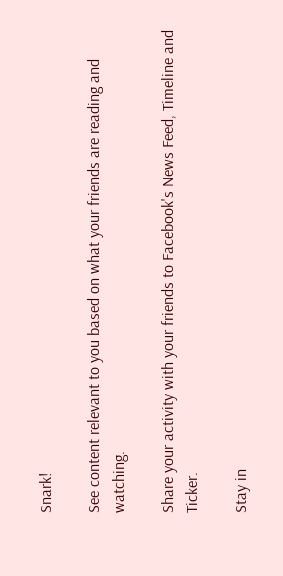Snark!

See content relevant to you based on what your friends are reading and watching.

Share your activity with your friends to Facebook's News Feed, Timeline and Ticker.

Stay in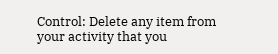Control: Delete any item from your activity that you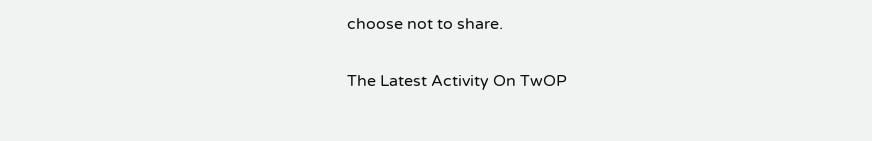choose not to share.

The Latest Activity On TwOP